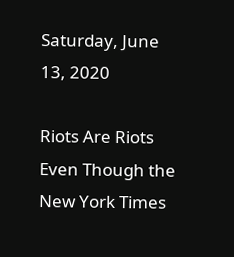Saturday, June 13, 2020

Riots Are Riots Even Though the New York Times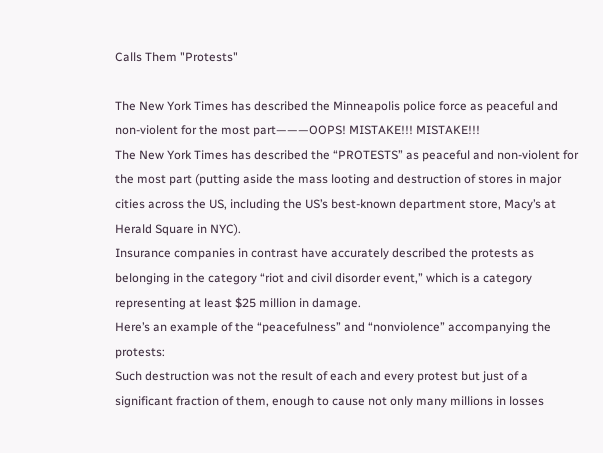Calls Them "Protests"

The New York Times has described the Minneapolis police force as peaceful and non-violent for the most part———OOPS! MISTAKE!!! MISTAKE!!!
The New York Times has described the “PROTESTS” as peaceful and non-violent for the most part (putting aside the mass looting and destruction of stores in major cities across the US, including the US’s best-known department store, Macy’s at Herald Square in NYC).
Insurance companies in contrast have accurately described the protests as belonging in the category “riot and civil disorder event,” which is a category representing at least $25 million in damage.
Here’s an example of the “peacefulness” and “nonviolence” accompanying the protests:
Such destruction was not the result of each and every protest but just of a significant fraction of them, enough to cause not only many millions in losses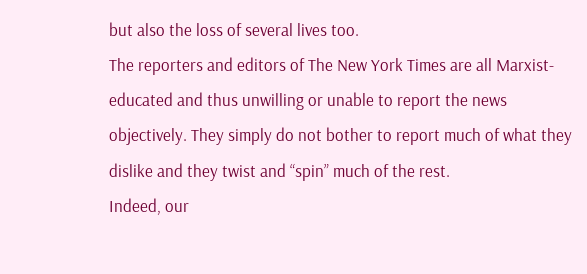but also the loss of several lives too.
The reporters and editors of The New York Times are all Marxist-educated and thus unwilling or unable to report the news objectively. They simply do not bother to report much of what they dislike and they twist and “spin” much of the rest.
Indeed, our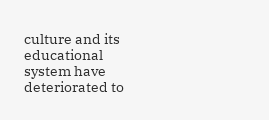culture and its educational system have deteriorated to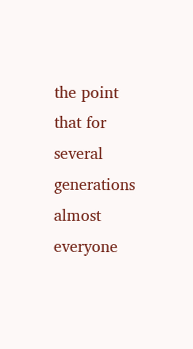the point that for several generations almost everyone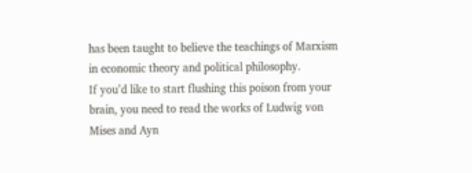has been taught to believe the teachings of Marxism in economic theory and political philosophy.
If you’d like to start flushing this poison from your brain, you need to read the works of Ludwig von Mises and Ayn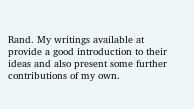Rand. My writings available at provide a good introduction to their ideas and also present some further contributions of my own.